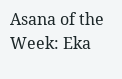Asana of the Week: Eka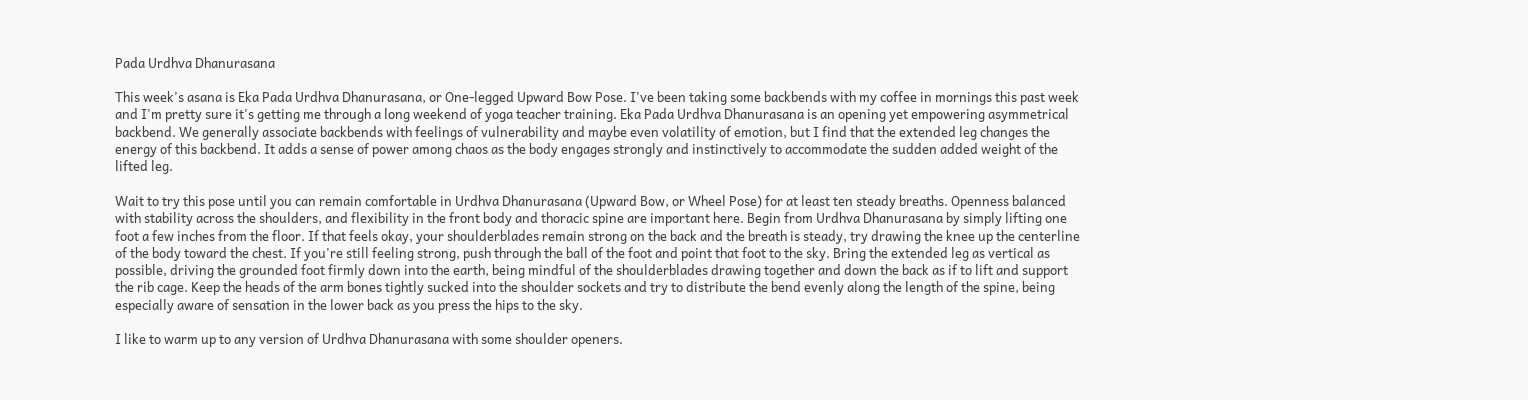Pada Urdhva Dhanurasana

This week's asana is Eka Pada Urdhva Dhanurasana, or One-legged Upward Bow Pose. I've been taking some backbends with my coffee in mornings this past week and I'm pretty sure it's getting me through a long weekend of yoga teacher training. Eka Pada Urdhva Dhanurasana is an opening yet empowering asymmetrical backbend. We generally associate backbends with feelings of vulnerability and maybe even volatility of emotion, but I find that the extended leg changes the energy of this backbend. It adds a sense of power among chaos as the body engages strongly and instinctively to accommodate the sudden added weight of the lifted leg.

Wait to try this pose until you can remain comfortable in Urdhva Dhanurasana (Upward Bow, or Wheel Pose) for at least ten steady breaths. Openness balanced with stability across the shoulders, and flexibility in the front body and thoracic spine are important here. Begin from Urdhva Dhanurasana by simply lifting one foot a few inches from the floor. If that feels okay, your shoulderblades remain strong on the back and the breath is steady, try drawing the knee up the centerline of the body toward the chest. If you're still feeling strong, push through the ball of the foot and point that foot to the sky. Bring the extended leg as vertical as possible, driving the grounded foot firmly down into the earth, being mindful of the shoulderblades drawing together and down the back as if to lift and support the rib cage. Keep the heads of the arm bones tightly sucked into the shoulder sockets and try to distribute the bend evenly along the length of the spine, being especially aware of sensation in the lower back as you press the hips to the sky.

I like to warm up to any version of Urdhva Dhanurasana with some shoulder openers.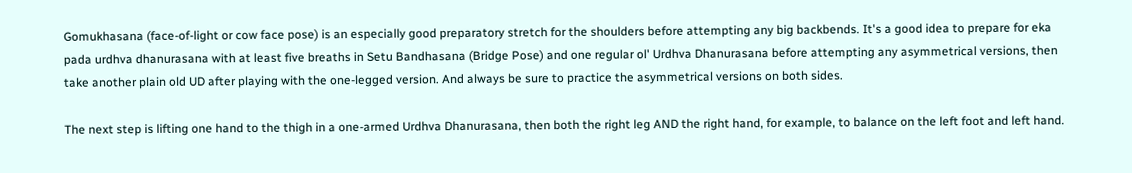Gomukhasana (face-of-light or cow face pose) is an especially good preparatory stretch for the shoulders before attempting any big backbends. It's a good idea to prepare for eka pada urdhva dhanurasana with at least five breaths in Setu Bandhasana (Bridge Pose) and one regular ol' Urdhva Dhanurasana before attempting any asymmetrical versions, then take another plain old UD after playing with the one-legged version. And always be sure to practice the asymmetrical versions on both sides.

The next step is lifting one hand to the thigh in a one-armed Urdhva Dhanurasana, then both the right leg AND the right hand, for example, to balance on the left foot and left hand.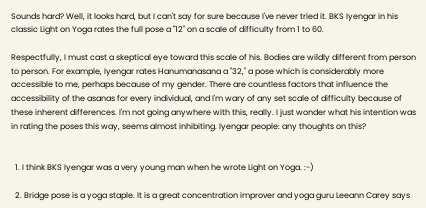Sounds hard? Well, it looks hard, but I can't say for sure because I've never tried it. BKS Iyengar in his classic Light on Yoga rates the full pose a "12" on a scale of difficulty from 1 to 60.

Respectfully, I must cast a skeptical eye toward this scale of his. Bodies are wildly different from person to person. For example, Iyengar rates Hanumanasana a "32," a pose which is considerably more accessible to me, perhaps because of my gender. There are countless factors that influence the accessibility of the asanas for every individual, and I'm wary of any set scale of difficulty because of these inherent differences. I'm not going anywhere with this, really. I just wonder what his intention was in rating the poses this way, seems almost inhibiting. Iyengar people: any thoughts on this?


  1. I think BKS Iyengar was a very young man when he wrote Light on Yoga. :-)

  2. Bridge pose is a yoga staple. It is a great concentration improver and yoga guru Leeann Carey says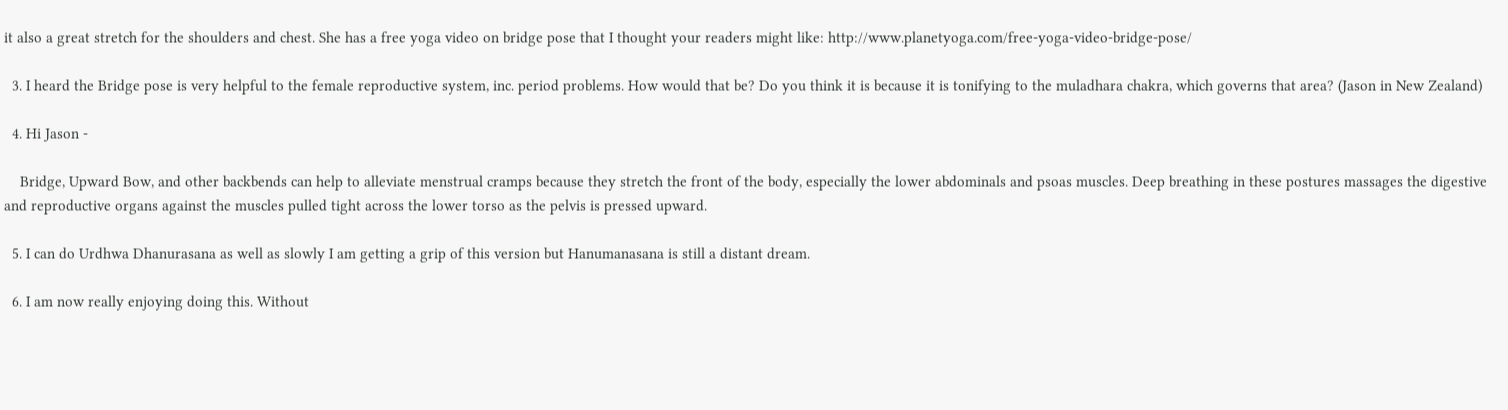it also a great stretch for the shoulders and chest. She has a free yoga video on bridge pose that I thought your readers might like: http://www.planetyoga.com/free-yoga-video-bridge-pose/

  3. I heard the Bridge pose is very helpful to the female reproductive system, inc. period problems. How would that be? Do you think it is because it is tonifying to the muladhara chakra, which governs that area? (Jason in New Zealand)

  4. Hi Jason -

    Bridge, Upward Bow, and other backbends can help to alleviate menstrual cramps because they stretch the front of the body, especially the lower abdominals and psoas muscles. Deep breathing in these postures massages the digestive and reproductive organs against the muscles pulled tight across the lower torso as the pelvis is pressed upward.

  5. I can do Urdhwa Dhanurasana as well as slowly I am getting a grip of this version but Hanumanasana is still a distant dream.

  6. I am now really enjoying doing this. Without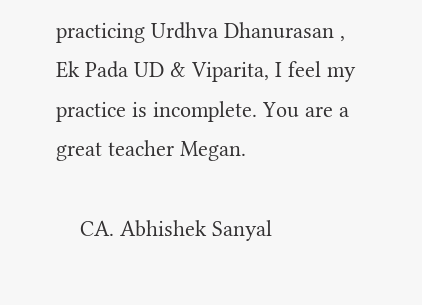practicing Urdhva Dhanurasan , Ek Pada UD & Viparita, I feel my practice is incomplete. You are a great teacher Megan.

    CA. Abhishek Sanyal